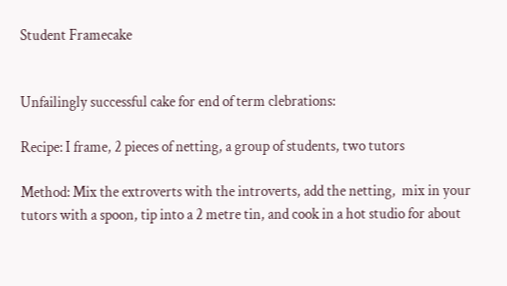Student Framecake


Unfailingly successful cake for end of term clebrations:

Recipe: I frame, 2 pieces of netting, a group of students, two tutors

Method: Mix the extroverts with the introverts, add the netting,  mix in your tutors with a spoon, tip into a 2 metre tin, and cook in a hot studio for about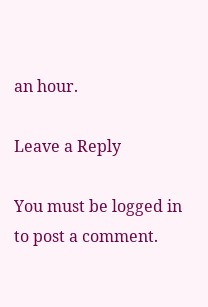an hour.

Leave a Reply

You must be logged in to post a comment.